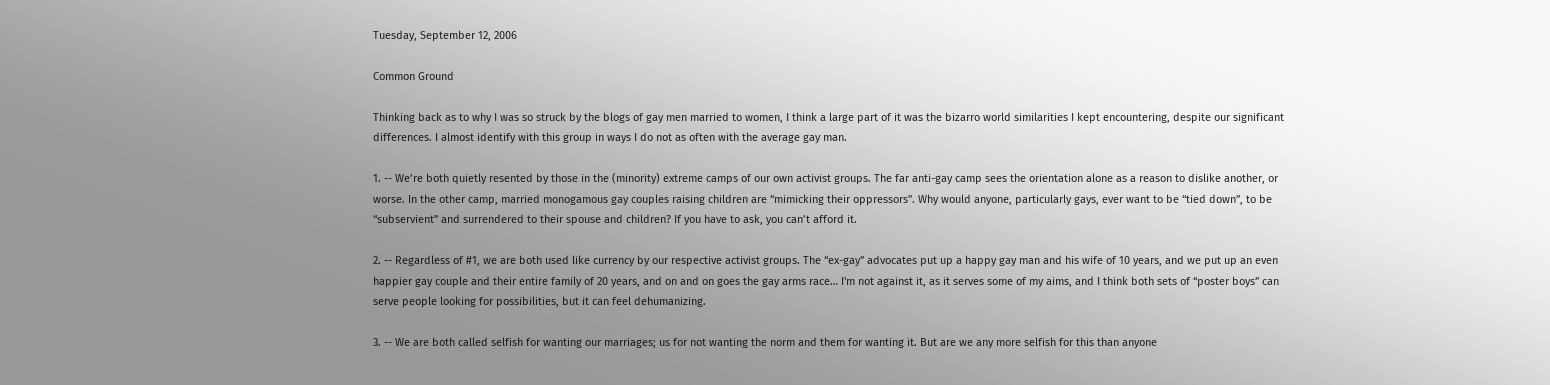Tuesday, September 12, 2006

Common Ground

Thinking back as to why I was so struck by the blogs of gay men married to women, I think a large part of it was the bizarro world similarities I kept encountering, despite our significant differences. I almost identify with this group in ways I do not as often with the average gay man.

1. -- We’re both quietly resented by those in the (minority) extreme camps of our own activist groups. The far anti-gay camp sees the orientation alone as a reason to dislike another, or worse. In the other camp, married monogamous gay couples raising children are “mimicking their oppressors”. Why would anyone, particularly gays, ever want to be “tied down”, to be “subservient” and surrendered to their spouse and children? If you have to ask, you can’t afford it.

2. -- Regardless of #1, we are both used like currency by our respective activist groups. The “ex-gay” advocates put up a happy gay man and his wife of 10 years, and we put up an even happier gay couple and their entire family of 20 years, and on and on goes the gay arms race… I'm not against it, as it serves some of my aims, and I think both sets of “poster boys” can serve people looking for possibilities, but it can feel dehumanizing.

3. -- We are both called selfish for wanting our marriages; us for not wanting the norm and them for wanting it. But are we any more selfish for this than anyone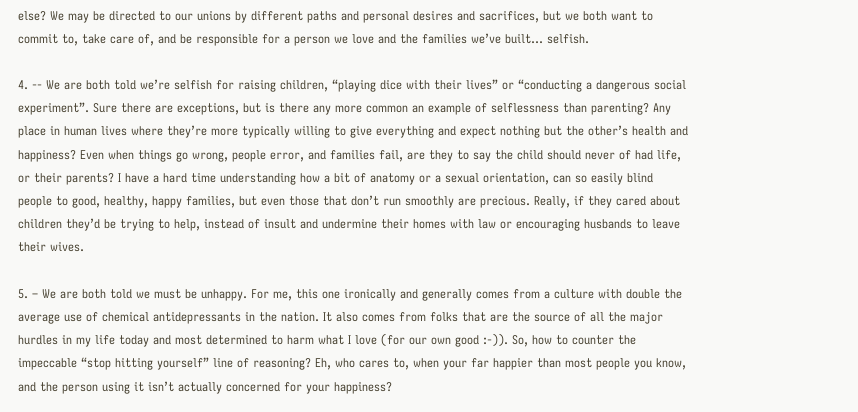else? We may be directed to our unions by different paths and personal desires and sacrifices, but we both want to commit to, take care of, and be responsible for a person we love and the families we’ve built… selfish.

4. -- We are both told we’re selfish for raising children, “playing dice with their lives” or “conducting a dangerous social experiment”. Sure there are exceptions, but is there any more common an example of selflessness than parenting? Any place in human lives where they’re more typically willing to give everything and expect nothing but the other’s health and happiness? Even when things go wrong, people error, and families fail, are they to say the child should never of had life, or their parents? I have a hard time understanding how a bit of anatomy or a sexual orientation, can so easily blind people to good, healthy, happy families, but even those that don’t run smoothly are precious. Really, if they cared about children they’d be trying to help, instead of insult and undermine their homes with law or encouraging husbands to leave their wives.

5. – We are both told we must be unhappy. For me, this one ironically and generally comes from a culture with double the average use of chemical antidepressants in the nation. It also comes from folks that are the source of all the major hurdles in my life today and most determined to harm what I love (for our own good :-)). So, how to counter the impeccable “stop hitting yourself” line of reasoning? Eh, who cares to, when your far happier than most people you know, and the person using it isn’t actually concerned for your happiness?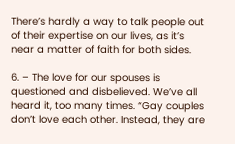There’s hardly a way to talk people out of their expertise on our lives, as it’s near a matter of faith for both sides.

6. – The love for our spouses is questioned and disbelieved. We’ve all heard it, too many times. “Gay couples don’t love each other. Instead, they are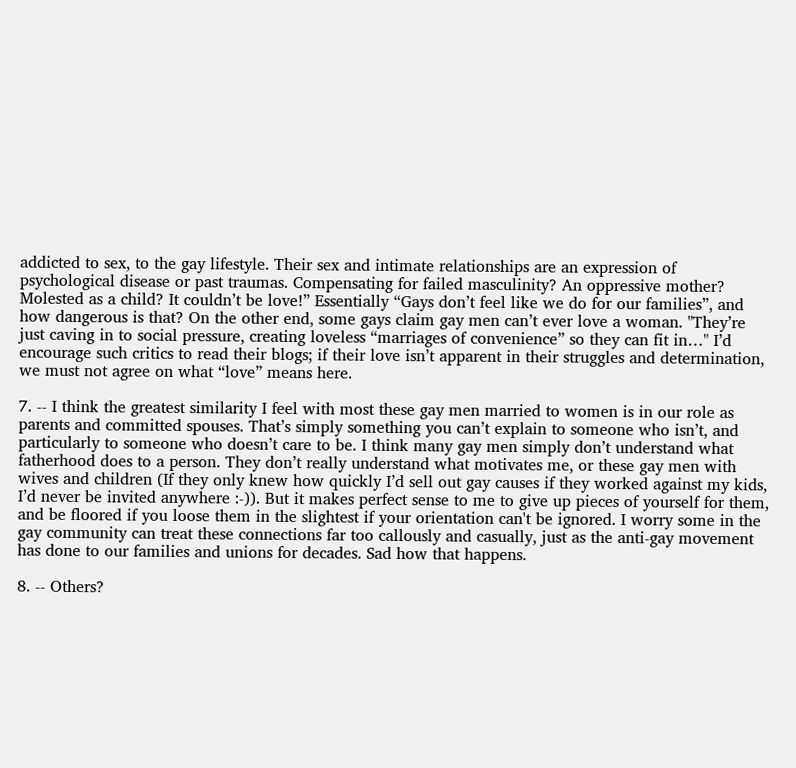addicted to sex, to the gay lifestyle. Their sex and intimate relationships are an expression of psychological disease or past traumas. Compensating for failed masculinity? An oppressive mother? Molested as a child? It couldn’t be love!” Essentially “Gays don’t feel like we do for our families”, and how dangerous is that? On the other end, some gays claim gay men can’t ever love a woman. "They’re just caving in to social pressure, creating loveless “marriages of convenience” so they can fit in…" I’d encourage such critics to read their blogs; if their love isn’t apparent in their struggles and determination, we must not agree on what “love” means here.

7. -- I think the greatest similarity I feel with most these gay men married to women is in our role as parents and committed spouses. That’s simply something you can’t explain to someone who isn’t, and particularly to someone who doesn’t care to be. I think many gay men simply don’t understand what fatherhood does to a person. They don’t really understand what motivates me, or these gay men with wives and children (If they only knew how quickly I’d sell out gay causes if they worked against my kids, I’d never be invited anywhere :-)). But it makes perfect sense to me to give up pieces of yourself for them, and be floored if you loose them in the slightest if your orientation can't be ignored. I worry some in the gay community can treat these connections far too callously and casually, just as the anti-gay movement has done to our families and unions for decades. Sad how that happens.

8. -- Others?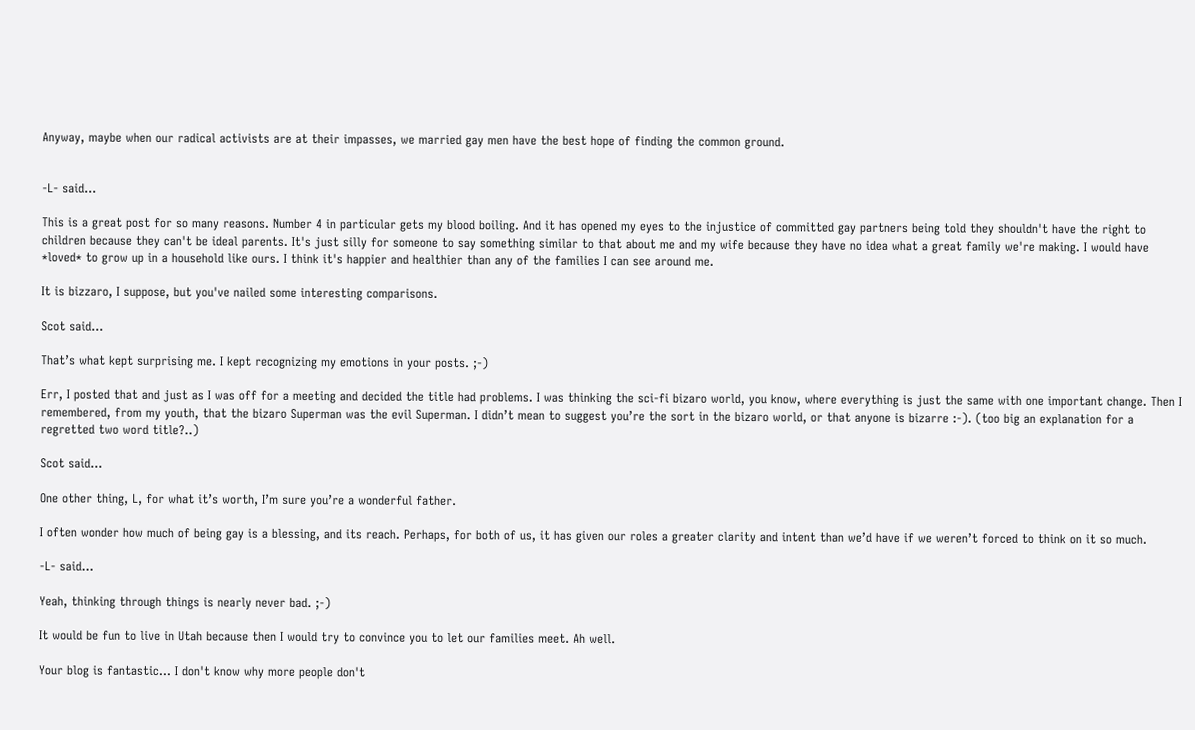Anyway, maybe when our radical activists are at their impasses, we married gay men have the best hope of finding the common ground.


-L- said...

This is a great post for so many reasons. Number 4 in particular gets my blood boiling. And it has opened my eyes to the injustice of committed gay partners being told they shouldn't have the right to children because they can't be ideal parents. It's just silly for someone to say something similar to that about me and my wife because they have no idea what a great family we're making. I would have *loved* to grow up in a household like ours. I think it's happier and healthier than any of the families I can see around me.

It is bizzaro, I suppose, but you've nailed some interesting comparisons.

Scot said...

That’s what kept surprising me. I kept recognizing my emotions in your posts. ;-)

Err, I posted that and just as I was off for a meeting and decided the title had problems. I was thinking the sci-fi bizaro world, you know, where everything is just the same with one important change. Then I remembered, from my youth, that the bizaro Superman was the evil Superman. I didn’t mean to suggest you’re the sort in the bizaro world, or that anyone is bizarre :-). (too big an explanation for a regretted two word title?..)

Scot said...

One other thing, L, for what it’s worth, I’m sure you’re a wonderful father.

I often wonder how much of being gay is a blessing, and its reach. Perhaps, for both of us, it has given our roles a greater clarity and intent than we’d have if we weren’t forced to think on it so much.

-L- said...

Yeah, thinking through things is nearly never bad. ;-)

It would be fun to live in Utah because then I would try to convince you to let our families meet. Ah well.

Your blog is fantastic... I don't know why more people don't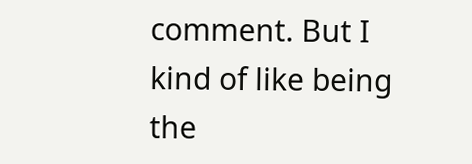comment. But I kind of like being the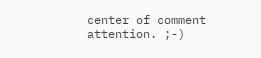center of comment attention. ;-)